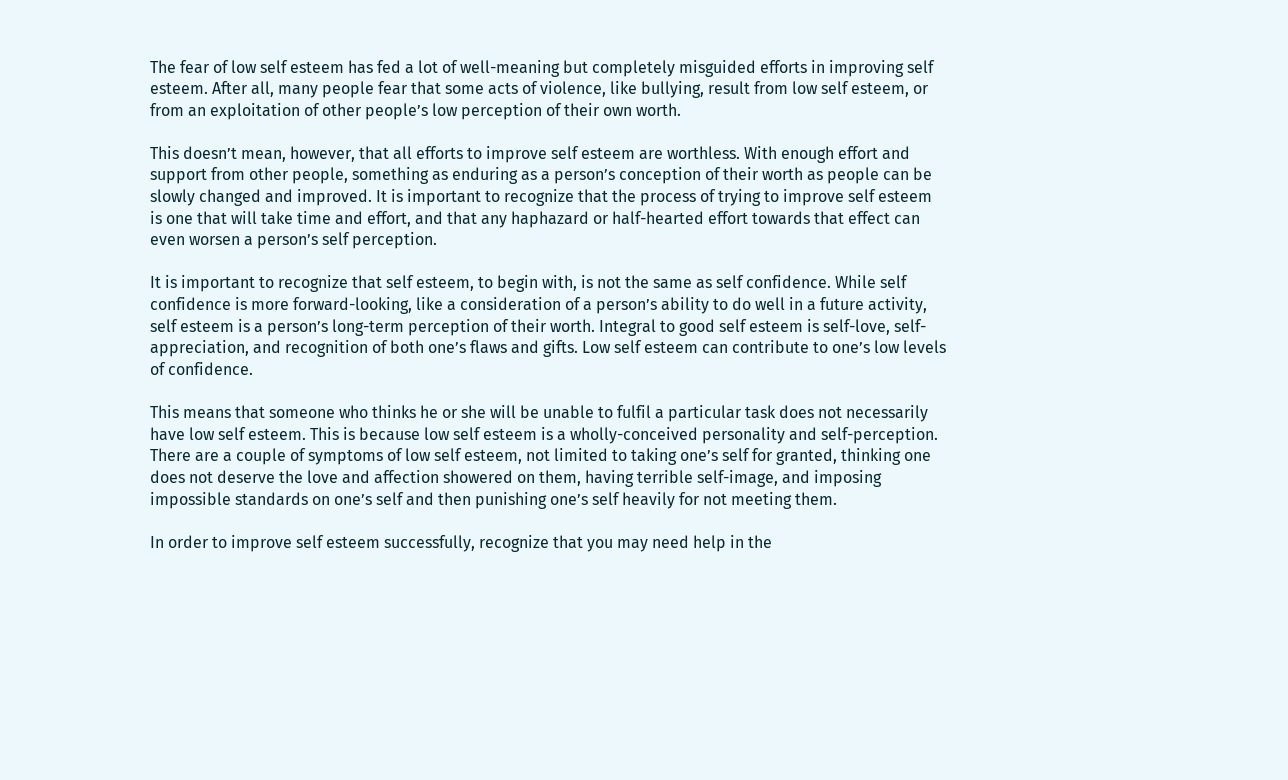The fear of low self esteem has fed a lot of well-meaning but completely misguided efforts in improving self esteem. After all, many people fear that some acts of violence, like bullying, result from low self esteem, or from an exploitation of other people’s low perception of their own worth.

This doesn’t mean, however, that all efforts to improve self esteem are worthless. With enough effort and support from other people, something as enduring as a person’s conception of their worth as people can be slowly changed and improved. It is important to recognize that the process of trying to improve self esteem is one that will take time and effort, and that any haphazard or half-hearted effort towards that effect can even worsen a person’s self perception.

It is important to recognize that self esteem, to begin with, is not the same as self confidence. While self confidence is more forward-looking, like a consideration of a person’s ability to do well in a future activity, self esteem is a person’s long-term perception of their worth. Integral to good self esteem is self-love, self-appreciation, and recognition of both one’s flaws and gifts. Low self esteem can contribute to one’s low levels of confidence.

This means that someone who thinks he or she will be unable to fulfil a particular task does not necessarily have low self esteem. This is because low self esteem is a wholly-conceived personality and self-perception. There are a couple of symptoms of low self esteem, not limited to taking one’s self for granted, thinking one does not deserve the love and affection showered on them, having terrible self-image, and imposing impossible standards on one’s self and then punishing one’s self heavily for not meeting them.

In order to improve self esteem successfully, recognize that you may need help in the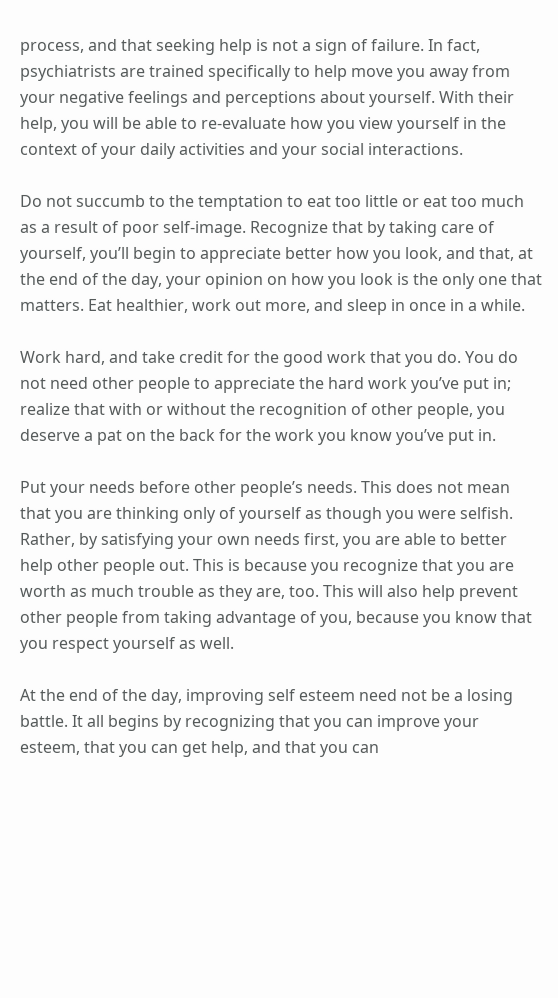process, and that seeking help is not a sign of failure. In fact, psychiatrists are trained specifically to help move you away from your negative feelings and perceptions about yourself. With their help, you will be able to re-evaluate how you view yourself in the context of your daily activities and your social interactions.

Do not succumb to the temptation to eat too little or eat too much as a result of poor self-image. Recognize that by taking care of yourself, you’ll begin to appreciate better how you look, and that, at the end of the day, your opinion on how you look is the only one that matters. Eat healthier, work out more, and sleep in once in a while.

Work hard, and take credit for the good work that you do. You do not need other people to appreciate the hard work you’ve put in; realize that with or without the recognition of other people, you deserve a pat on the back for the work you know you’ve put in.

Put your needs before other people’s needs. This does not mean that you are thinking only of yourself as though you were selfish. Rather, by satisfying your own needs first, you are able to better help other people out. This is because you recognize that you are worth as much trouble as they are, too. This will also help prevent other people from taking advantage of you, because you know that you respect yourself as well.

At the end of the day, improving self esteem need not be a losing battle. It all begins by recognizing that you can improve your esteem, that you can get help, and that you can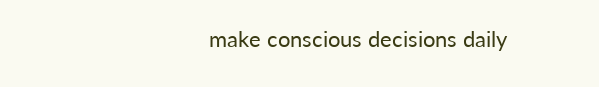make conscious decisions daily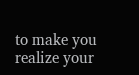to make you realize your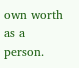own worth as a person.